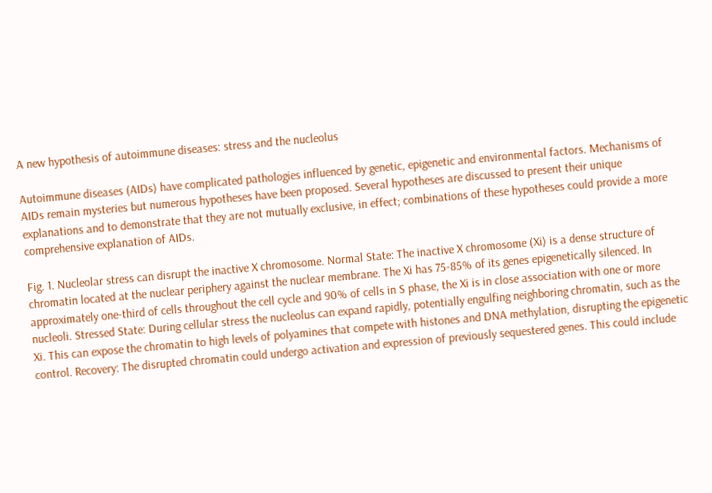A new hypothesis of autoimmune diseases: stress and the nucleolus

Autoimmune diseases (AIDs) have complicated pathologies influenced by genetic, epigenetic and environmental factors. Mechanisms of AIDs remain mysteries but numerous hypotheses have been proposed. Several hypotheses are discussed to present their unique explanations and to demonstrate that they are not mutually exclusive, in effect; combinations of these hypotheses could provide a more comprehensive explanation of AIDs.

Fig. 1. Nucleolar stress can disrupt the inactive X chromosome. Normal State: The inactive X chromosome (Xi) is a dense structure of chromatin located at the nuclear periphery against the nuclear membrane. The Xi has 75-85% of its genes epigenetically silenced. In approximately one-third of cells throughout the cell cycle and 90% of cells in S phase, the Xi is in close association with one or more nucleoli. Stressed State: During cellular stress the nucleolus can expand rapidly, potentially engulfing neighboring chromatin, such as the Xi. This can expose the chromatin to high levels of polyamines that compete with histones and DNA methylation, disrupting the epigenetic control. Recovery: The disrupted chromatin could undergo activation and expression of previously sequestered genes. This could include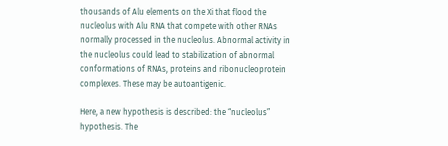thousands of Alu elements on the Xi that flood the nucleolus with Alu RNA that compete with other RNAs normally processed in the nucleolus. Abnormal activity in the nucleolus could lead to stabilization of abnormal conformations of RNAs, proteins and ribonucleoprotein complexes. These may be autoantigenic.

Here, a new hypothesis is described: the “nucleolus” hypothesis. The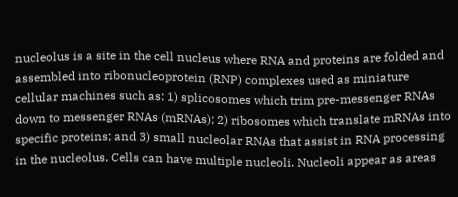nucleolus is a site in the cell nucleus where RNA and proteins are folded and assembled into ribonucleoprotein (RNP) complexes used as miniature cellular machines such as: 1) splicosomes which trim pre-messenger RNAs down to messenger RNAs (mRNAs); 2) ribosomes which translate mRNAs into specific proteins; and 3) small nucleolar RNAs that assist in RNA processing in the nucleolus. Cells can have multiple nucleoli. Nucleoli appear as areas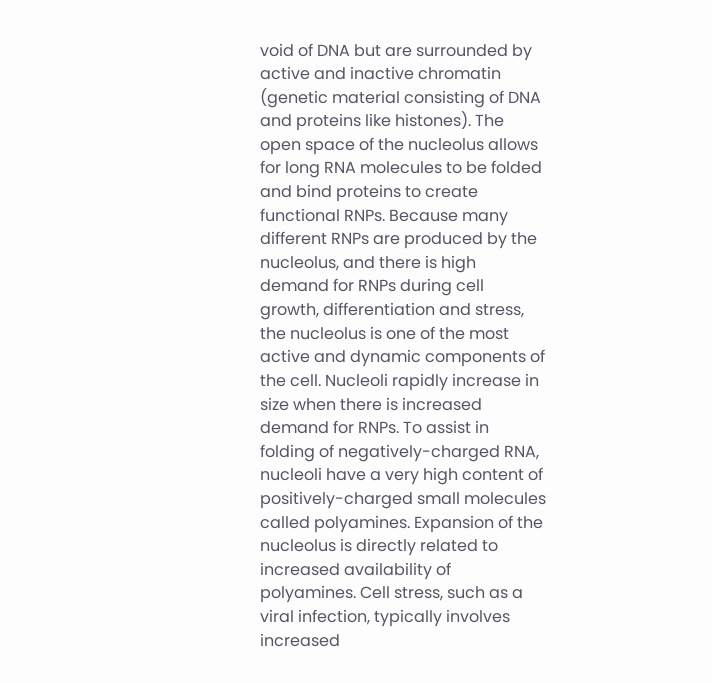void of DNA but are surrounded by active and inactive chromatin (genetic material consisting of DNA and proteins like histones). The open space of the nucleolus allows for long RNA molecules to be folded and bind proteins to create functional RNPs. Because many different RNPs are produced by the nucleolus, and there is high demand for RNPs during cell growth, differentiation and stress, the nucleolus is one of the most active and dynamic components of the cell. Nucleoli rapidly increase in size when there is increased demand for RNPs. To assist in folding of negatively-charged RNA, nucleoli have a very high content of positively-charged small molecules called polyamines. Expansion of the nucleolus is directly related to increased availability of polyamines. Cell stress, such as a viral infection, typically involves increased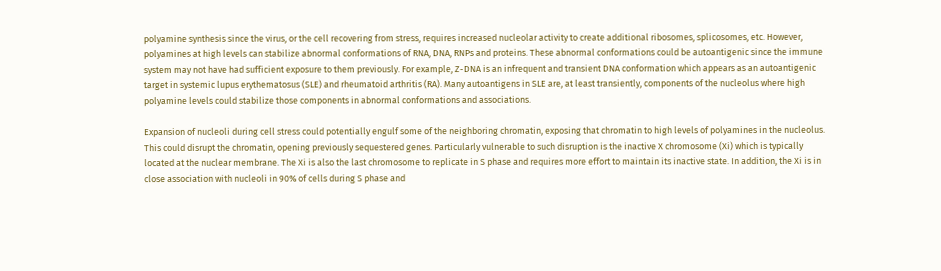polyamine synthesis since the virus, or the cell recovering from stress, requires increased nucleolar activity to create additional ribosomes, splicosomes, etc. However, polyamines at high levels can stabilize abnormal conformations of RNA, DNA, RNPs and proteins. These abnormal conformations could be autoantigenic since the immune system may not have had sufficient exposure to them previously. For example, Z-DNA is an infrequent and transient DNA conformation which appears as an autoantigenic target in systemic lupus erythematosus (SLE) and rheumatoid arthritis (RA). Many autoantigens in SLE are, at least transiently, components of the nucleolus where high polyamine levels could stabilize those components in abnormal conformations and associations.

Expansion of nucleoli during cell stress could potentially engulf some of the neighboring chromatin, exposing that chromatin to high levels of polyamines in the nucleolus. This could disrupt the chromatin, opening previously sequestered genes. Particularly vulnerable to such disruption is the inactive X chromosome (Xi) which is typically located at the nuclear membrane. The Xi is also the last chromosome to replicate in S phase and requires more effort to maintain its inactive state. In addition, the Xi is in close association with nucleoli in 90% of cells during S phase and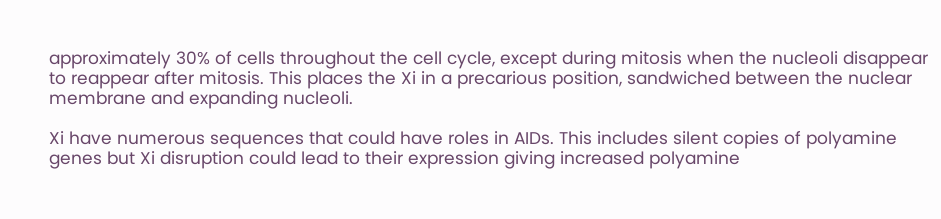approximately 30% of cells throughout the cell cycle, except during mitosis when the nucleoli disappear to reappear after mitosis. This places the Xi in a precarious position, sandwiched between the nuclear membrane and expanding nucleoli.

Xi have numerous sequences that could have roles in AIDs. This includes silent copies of polyamine genes but Xi disruption could lead to their expression giving increased polyamine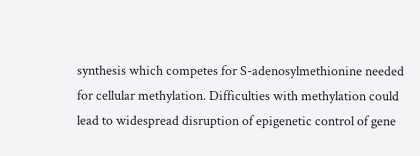synthesis which competes for S-adenosylmethionine needed for cellular methylation. Difficulties with methylation could lead to widespread disruption of epigenetic control of gene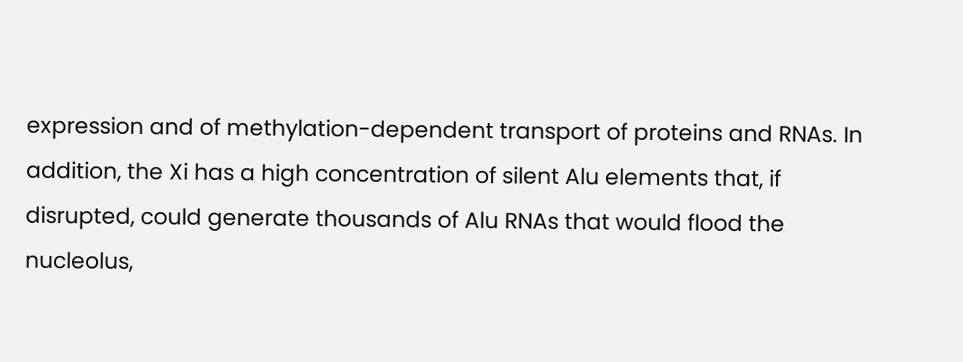expression and of methylation-dependent transport of proteins and RNAs. In addition, the Xi has a high concentration of silent Alu elements that, if disrupted, could generate thousands of Alu RNAs that would flood the nucleolus,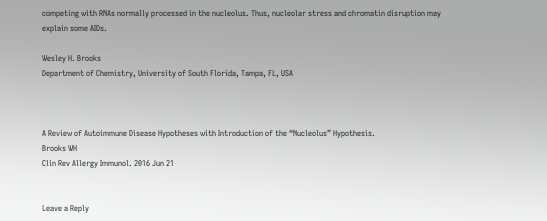competing with RNAs normally processed in the nucleolus. Thus, nucleolar stress and chromatin disruption may explain some AIDs.

Wesley H. Brooks
Department of Chemistry, University of South Florida, Tampa, FL, USA



A Review of Autoimmune Disease Hypotheses with Introduction of the “Nucleolus” Hypothesis.
Brooks WH
Clin Rev Allergy Immunol. 2016 Jun 21


Leave a Reply